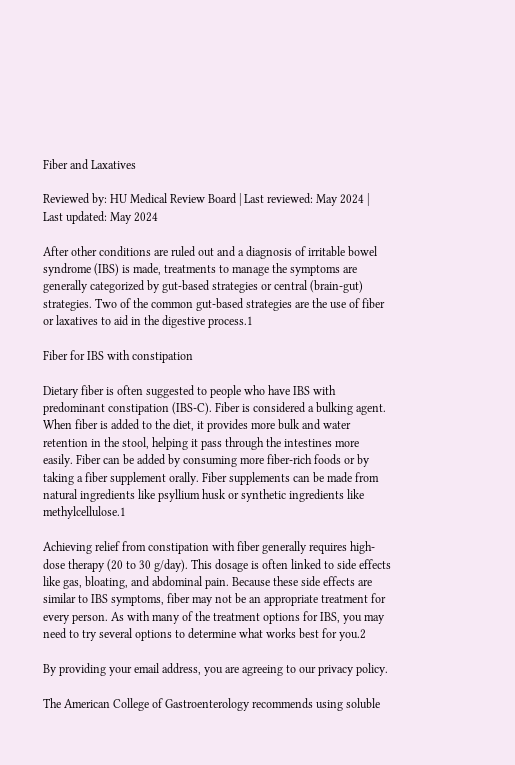Fiber and Laxatives

Reviewed by: HU Medical Review Board | Last reviewed: May 2024 | Last updated: May 2024

After other conditions are ruled out and a diagnosis of irritable bowel syndrome (IBS) is made, treatments to manage the symptoms are generally categorized by gut-based strategies or central (brain-gut) strategies. Two of the common gut-based strategies are the use of fiber or laxatives to aid in the digestive process.1

Fiber for IBS with constipation

Dietary fiber is often suggested to people who have IBS with predominant constipation (IBS-C). Fiber is considered a bulking agent. When fiber is added to the diet, it provides more bulk and water retention in the stool, helping it pass through the intestines more easily. Fiber can be added by consuming more fiber-rich foods or by taking a fiber supplement orally. Fiber supplements can be made from natural ingredients like psyllium husk or synthetic ingredients like methylcellulose.1

Achieving relief from constipation with fiber generally requires high-dose therapy (20 to 30 g/day). This dosage is often linked to side effects like gas, bloating, and abdominal pain. Because these side effects are similar to IBS symptoms, fiber may not be an appropriate treatment for every person. As with many of the treatment options for IBS, you may need to try several options to determine what works best for you.2

By providing your email address, you are agreeing to our privacy policy.

The American College of Gastroenterology recommends using soluble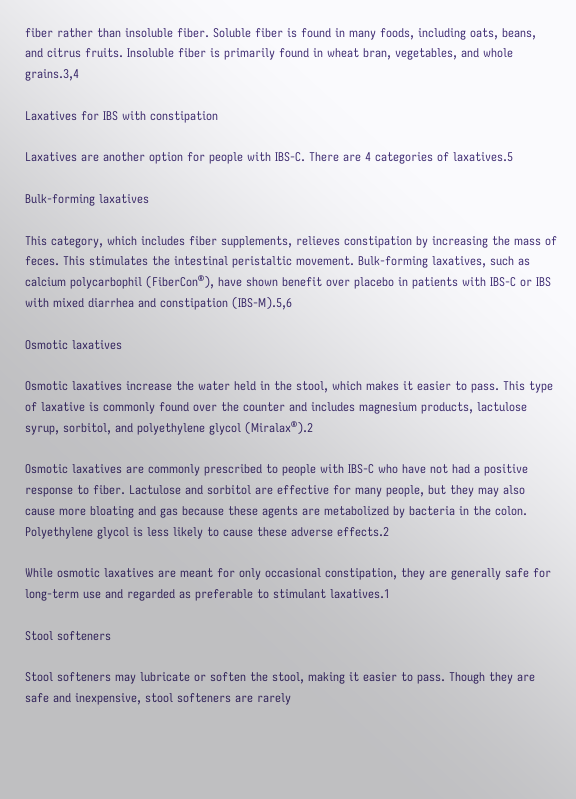fiber rather than insoluble fiber. Soluble fiber is found in many foods, including oats, beans, and citrus fruits. Insoluble fiber is primarily found in wheat bran, vegetables, and whole grains.3,4

Laxatives for IBS with constipation

Laxatives are another option for people with IBS-C. There are 4 categories of laxatives.5

Bulk-forming laxatives

This category, which includes fiber supplements, relieves constipation by increasing the mass of feces. This stimulates the intestinal peristaltic movement. Bulk-forming laxatives, such as calcium polycarbophil (FiberCon®), have shown benefit over placebo in patients with IBS-C or IBS with mixed diarrhea and constipation (IBS-M).5,6

Osmotic laxatives

Osmotic laxatives increase the water held in the stool, which makes it easier to pass. This type of laxative is commonly found over the counter and includes magnesium products, lactulose syrup, sorbitol, and polyethylene glycol (Miralax®).2

Osmotic laxatives are commonly prescribed to people with IBS-C who have not had a positive response to fiber. Lactulose and sorbitol are effective for many people, but they may also cause more bloating and gas because these agents are metabolized by bacteria in the colon. Polyethylene glycol is less likely to cause these adverse effects.2

While osmotic laxatives are meant for only occasional constipation, they are generally safe for long-term use and regarded as preferable to stimulant laxatives.1

Stool softeners

Stool softeners may lubricate or soften the stool, making it easier to pass. Though they are safe and inexpensive, stool softeners are rarely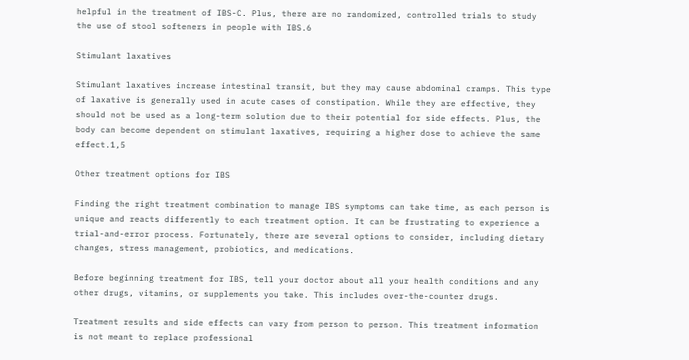helpful in the treatment of IBS-C. Plus, there are no randomized, controlled trials to study the use of stool softeners in people with IBS.6

Stimulant laxatives

Stimulant laxatives increase intestinal transit, but they may cause abdominal cramps. This type of laxative is generally used in acute cases of constipation. While they are effective, they should not be used as a long-term solution due to their potential for side effects. Plus, the body can become dependent on stimulant laxatives, requiring a higher dose to achieve the same effect.1,5

Other treatment options for IBS

Finding the right treatment combination to manage IBS symptoms can take time, as each person is unique and reacts differently to each treatment option. It can be frustrating to experience a trial-and-error process. Fortunately, there are several options to consider, including dietary changes, stress management, probiotics, and medications.

Before beginning treatment for IBS, tell your doctor about all your health conditions and any other drugs, vitamins, or supplements you take. This includes over-the-counter drugs.

Treatment results and side effects can vary from person to person. This treatment information is not meant to replace professional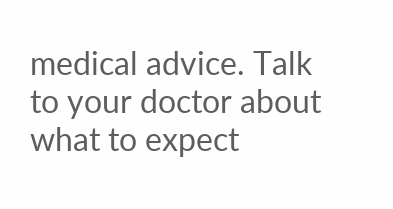medical advice. Talk to your doctor about what to expect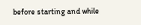before starting and while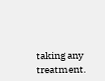taking any treatment.